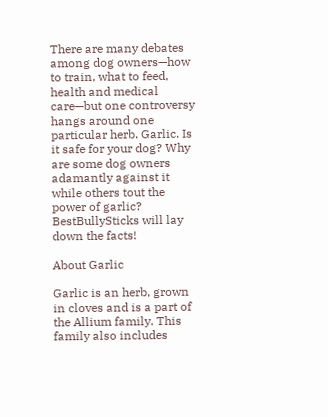There are many debates among dog owners—how to train, what to feed, health and medical care—but one controversy hangs around one particular herb. Garlic. Is it safe for your dog? Why are some dog owners adamantly against it while others tout the power of garlic? BestBullySticks will lay down the facts!

About Garlic

Garlic is an herb, grown in cloves and is a part of the Allium family. This family also includes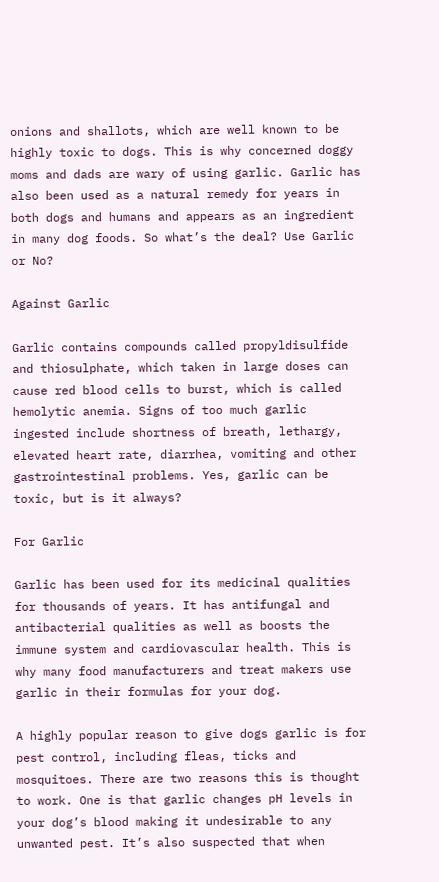onions and shallots, which are well known to be highly toxic to dogs. This is why concerned doggy moms and dads are wary of using garlic. Garlic has also been used as a natural remedy for years in both dogs and humans and appears as an ingredient in many dog foods. So what’s the deal? Use Garlic or No?

Against Garlic

Garlic contains compounds called propyldisulfide and thiosulphate, which taken in large doses can cause red blood cells to burst, which is called hemolytic anemia. Signs of too much garlic ingested include shortness of breath, lethargy, elevated heart rate, diarrhea, vomiting and other gastrointestinal problems. Yes, garlic can be toxic, but is it always?

For Garlic

Garlic has been used for its medicinal qualities for thousands of years. It has antifungal and antibacterial qualities as well as boosts the immune system and cardiovascular health. This is why many food manufacturers and treat makers use garlic in their formulas for your dog.

A highly popular reason to give dogs garlic is for pest control, including fleas, ticks and mosquitoes. There are two reasons this is thought to work. One is that garlic changes pH levels in your dog’s blood making it undesirable to any unwanted pest. It’s also suspected that when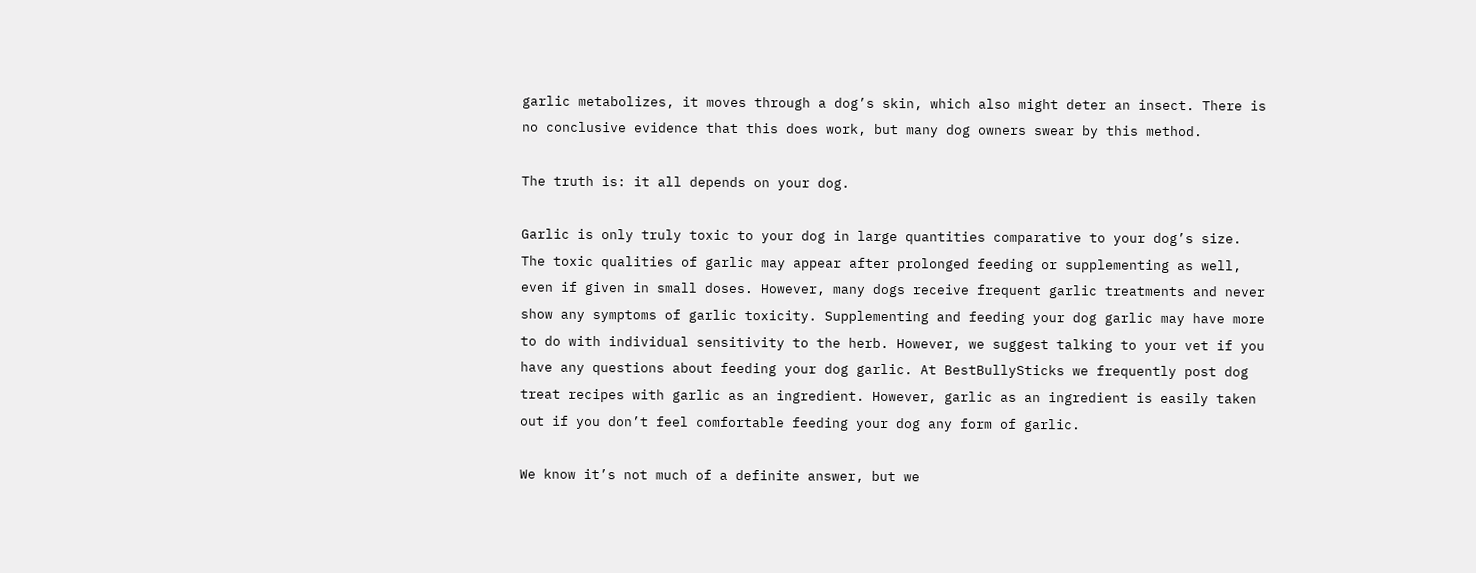garlic metabolizes, it moves through a dog’s skin, which also might deter an insect. There is no conclusive evidence that this does work, but many dog owners swear by this method.

The truth is: it all depends on your dog.

Garlic is only truly toxic to your dog in large quantities comparative to your dog’s size. The toxic qualities of garlic may appear after prolonged feeding or supplementing as well, even if given in small doses. However, many dogs receive frequent garlic treatments and never show any symptoms of garlic toxicity. Supplementing and feeding your dog garlic may have more to do with individual sensitivity to the herb. However, we suggest talking to your vet if you have any questions about feeding your dog garlic. At BestBullySticks we frequently post dog treat recipes with garlic as an ingredient. However, garlic as an ingredient is easily taken out if you don’t feel comfortable feeding your dog any form of garlic.

We know it’s not much of a definite answer, but we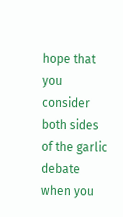hope that you consider both sides of the garlic debate when you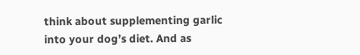think about supplementing garlic into your dog’s diet. And as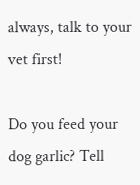always, talk to your vet first!

Do you feed your dog garlic? Tell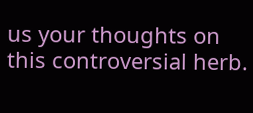us your thoughts on this controversial herb.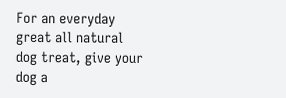For an everyday great all natural dog treat, give your dog a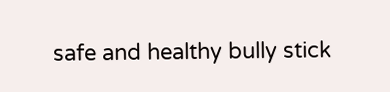safe and healthy bully stick